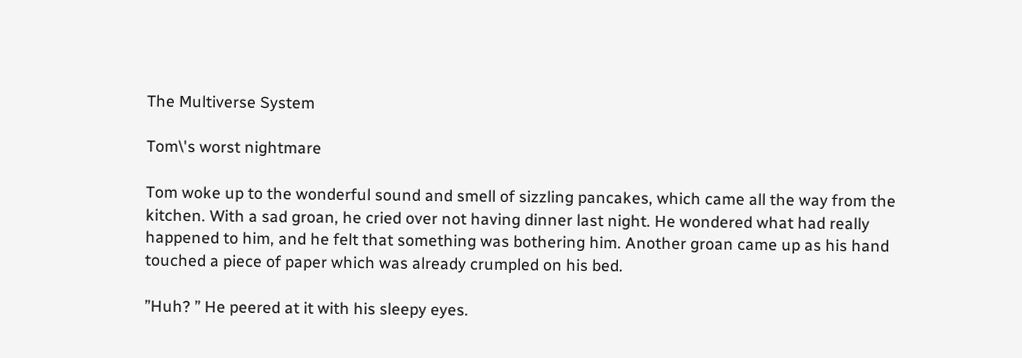The Multiverse System

Tom\'s worst nightmare

Tom woke up to the wonderful sound and smell of sizzling pancakes, which came all the way from the kitchen. With a sad groan, he cried over not having dinner last night. He wondered what had really happened to him, and he felt that something was bothering him. Another groan came up as his hand touched a piece of paper which was already crumpled on his bed.

”Huh? ” He peered at it with his sleepy eyes.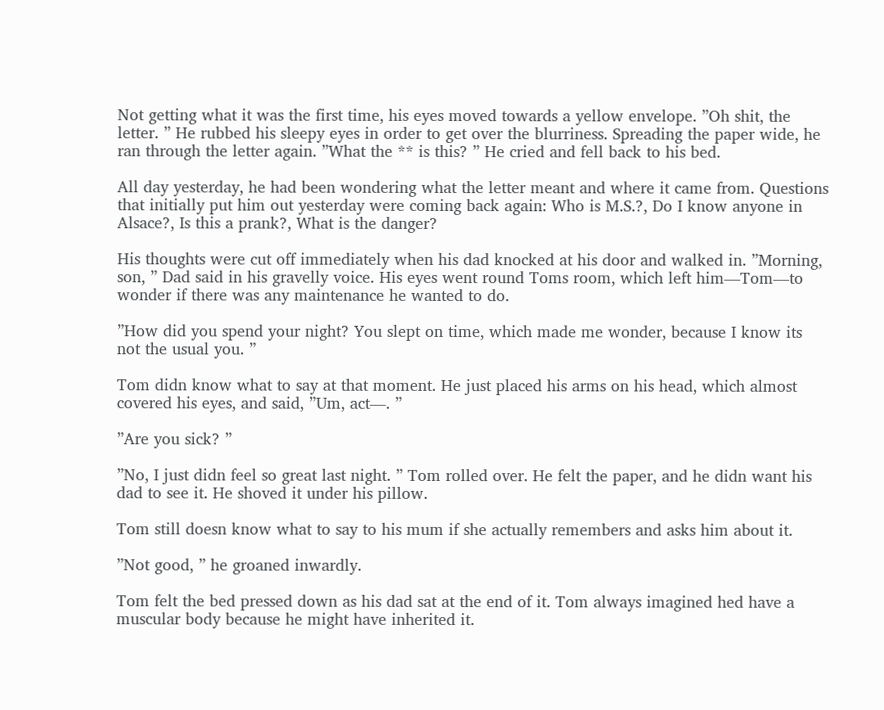Not getting what it was the first time, his eyes moved towards a yellow envelope. ”Oh shit, the letter. ” He rubbed his sleepy eyes in order to get over the blurriness. Spreading the paper wide, he ran through the letter again. ”What the ** is this? ” He cried and fell back to his bed.

All day yesterday, he had been wondering what the letter meant and where it came from. Questions that initially put him out yesterday were coming back again: Who is M.S.?, Do I know anyone in Alsace?, Is this a prank?, What is the danger?

His thoughts were cut off immediately when his dad knocked at his door and walked in. ”Morning, son, ” Dad said in his gravelly voice. His eyes went round Toms room, which left him—Tom—to wonder if there was any maintenance he wanted to do.

”How did you spend your night? You slept on time, which made me wonder, because I know its not the usual you. ”

Tom didn know what to say at that moment. He just placed his arms on his head, which almost covered his eyes, and said, ”Um, act—. ”

”Are you sick? ”

”No, I just didn feel so great last night. ” Tom rolled over. He felt the paper, and he didn want his dad to see it. He shoved it under his pillow.

Tom still doesn know what to say to his mum if she actually remembers and asks him about it.

”Not good, ” he groaned inwardly.

Tom felt the bed pressed down as his dad sat at the end of it. Tom always imagined hed have a muscular body because he might have inherited it.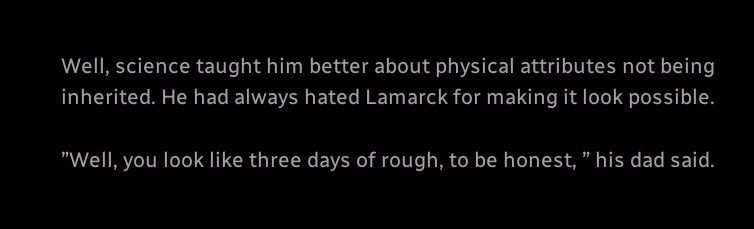Well, science taught him better about physical attributes not being inherited. He had always hated Lamarck for making it look possible.

”Well, you look like three days of rough, to be honest, ” his dad said.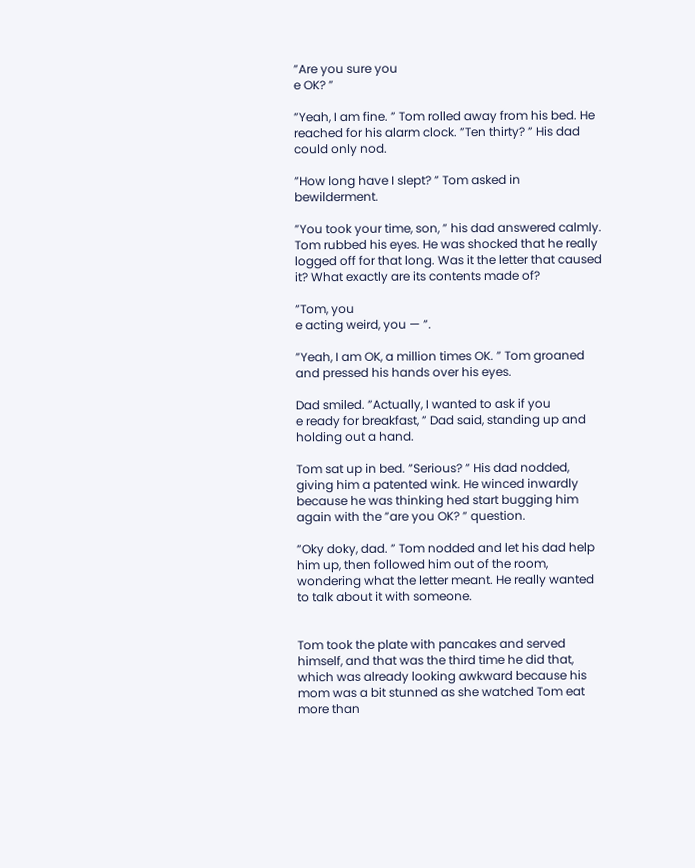”Are you sure you
e OK? ”

”Yeah, I am fine. ” Tom rolled away from his bed. He reached for his alarm clock. ”Ten thirty? ” His dad could only nod.

”How long have I slept? ” Tom asked in bewilderment.

”You took your time, son, ” his dad answered calmly. Tom rubbed his eyes. He was shocked that he really logged off for that long. Was it the letter that caused it? What exactly are its contents made of?

”Tom, you
e acting weird, you — ”.

”Yeah, I am OK, a million times OK. ” Tom groaned and pressed his hands over his eyes.

Dad smiled. ”Actually, I wanted to ask if you
e ready for breakfast, ” Dad said, standing up and holding out a hand.

Tom sat up in bed. ”Serious? ” His dad nodded, giving him a patented wink. He winced inwardly because he was thinking hed start bugging him again with the ”are you OK? ” question.

”Oky doky, dad. ” Tom nodded and let his dad help him up, then followed him out of the room, wondering what the letter meant. He really wanted to talk about it with someone.


Tom took the plate with pancakes and served himself, and that was the third time he did that, which was already looking awkward because his mom was a bit stunned as she watched Tom eat more than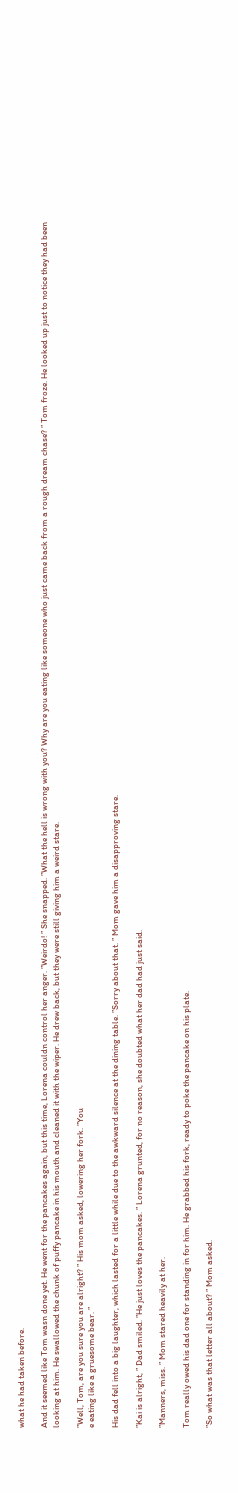what he had taken before.

And it seemed like Tom wasn done yet. He went for the pancakes again, but this time, Lorena couldn control her anger. ”Weirdo! ” She snapped. ”What the hell is wrong with you? Why are you eating like someone who just came back from a rough dream chase? ” Tom froze. He looked up just to notice they had been looking at him. He swallowed the chunk of puffy pancake in his mouth and cleaned it with the wiper. He drew back, but they were still giving him a weird stare.

”Well, Tom, are you sure you are alright? ” His mom asked, lowering her fork. ”You
e eating like a gruesome bear. ”

His dad fell into a big laughter, which lasted for a little while due to the awkward silence at the dining table. ”Sorry about that. ” Mom gave him a disapproving stare.

”Kai is alright, ” Dad smiled. ”He just loves the pancakes. ” Lorena grunted, for no reason, she doubted what her dad had just said.

”Manners, miss. ” Mom stared heavily at her.

Tom really owed his dad one for standing in for him. He grabbed his fork, ready to poke the pancake on his plate.

”So what was that letter all about? ” Mom asked.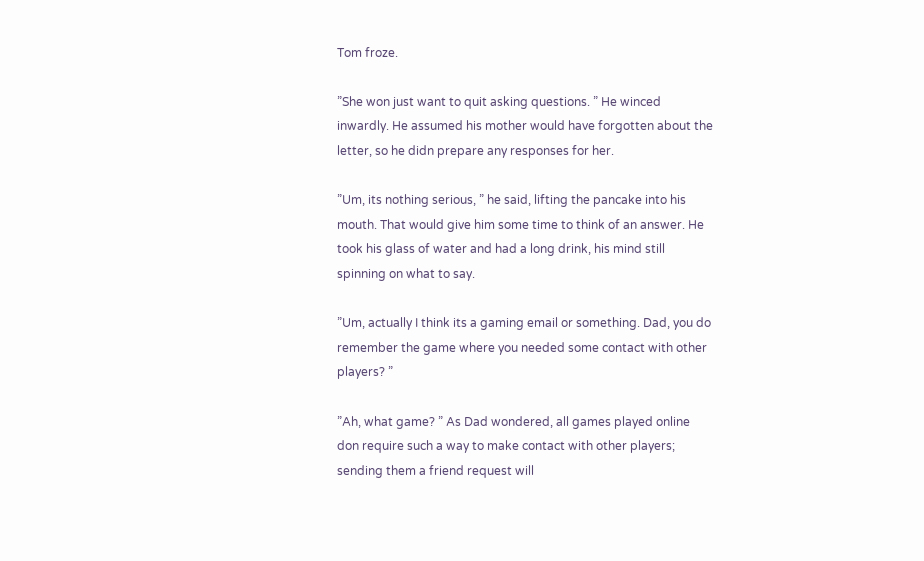Tom froze.

”She won just want to quit asking questions. ” He winced inwardly. He assumed his mother would have forgotten about the letter, so he didn prepare any responses for her.

”Um, its nothing serious, ” he said, lifting the pancake into his mouth. That would give him some time to think of an answer. He took his glass of water and had a long drink, his mind still spinning on what to say.

”Um, actually I think its a gaming email or something. Dad, you do remember the game where you needed some contact with other players? ”

”Ah, what game? ” As Dad wondered, all games played online don require such a way to make contact with other players; sending them a friend request will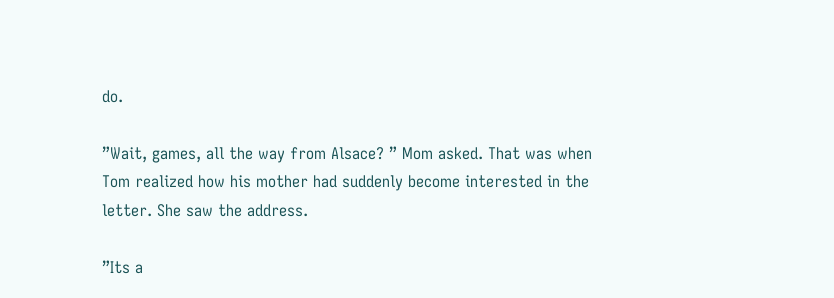do.

”Wait, games, all the way from Alsace? ” Mom asked. That was when Tom realized how his mother had suddenly become interested in the letter. She saw the address.

”Its a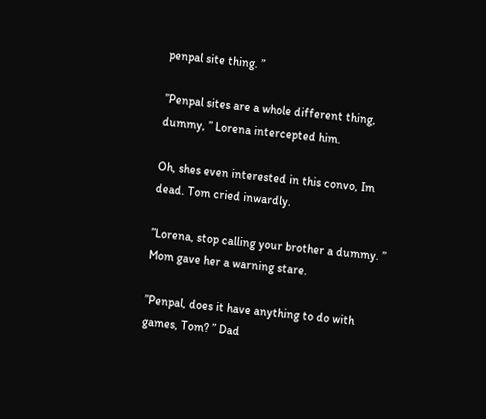penpal site thing. ”

”Penpal sites are a whole different thing, dummy, ” Lorena intercepted him.

Oh, shes even interested in this convo, Im dead. Tom cried inwardly.

”Lorena, stop calling your brother a dummy. ” Mom gave her a warning stare.

”Penpal, does it have anything to do with games, Tom? ” Dad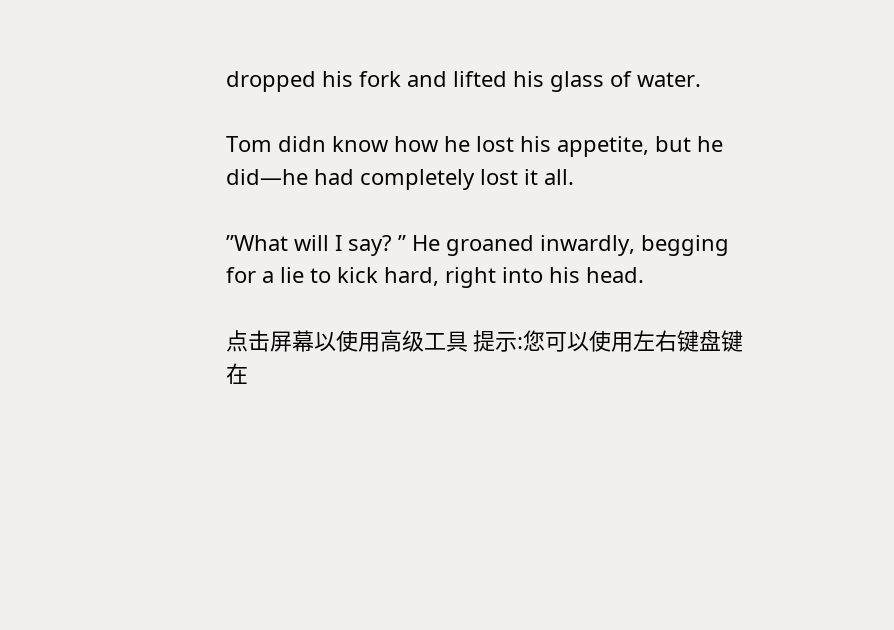dropped his fork and lifted his glass of water.

Tom didn know how he lost his appetite, but he did—he had completely lost it all.

”What will I say? ” He groaned inwardly, begging for a lie to kick hard, right into his head.

点击屏幕以使用高级工具 提示:您可以使用左右键盘键在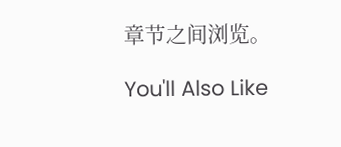章节之间浏览。

You'll Also Like